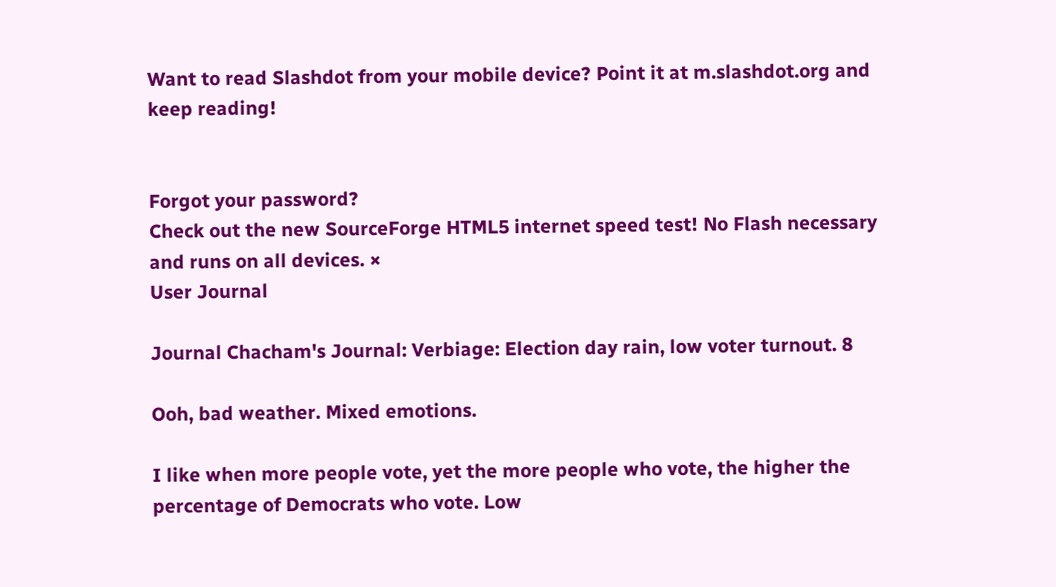Want to read Slashdot from your mobile device? Point it at m.slashdot.org and keep reading!


Forgot your password?
Check out the new SourceForge HTML5 internet speed test! No Flash necessary and runs on all devices. ×
User Journal

Journal Chacham's Journal: Verbiage: Election day rain, low voter turnout. 8

Ooh, bad weather. Mixed emotions.

I like when more people vote, yet the more people who vote, the higher the percentage of Democrats who vote. Low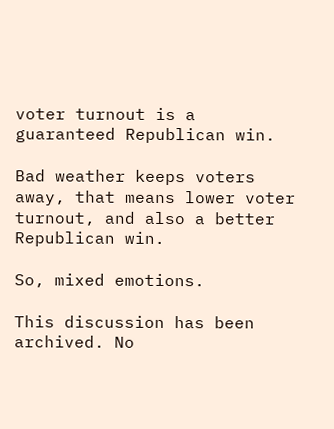voter turnout is a guaranteed Republican win.

Bad weather keeps voters away, that means lower voter turnout, and also a better Republican win.

So, mixed emotions.

This discussion has been archived. No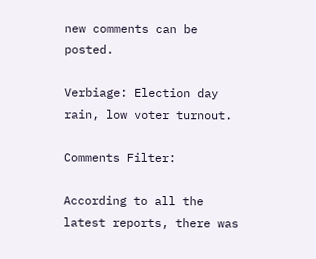new comments can be posted.

Verbiage: Election day rain, low voter turnout.

Comments Filter:

According to all the latest reports, there was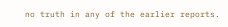no truth in any of the earlier reports.